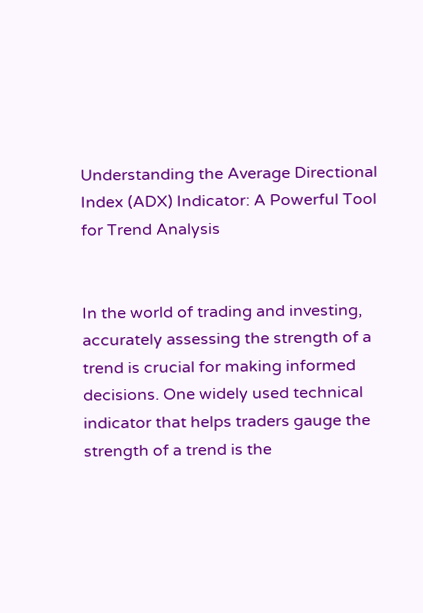Understanding the Average Directional Index (ADX) Indicator: A Powerful Tool for Trend Analysis


In the world of trading and investing, accurately assessing the strength of a trend is crucial for making informed decisions. One widely used technical indicator that helps traders gauge the strength of a trend is the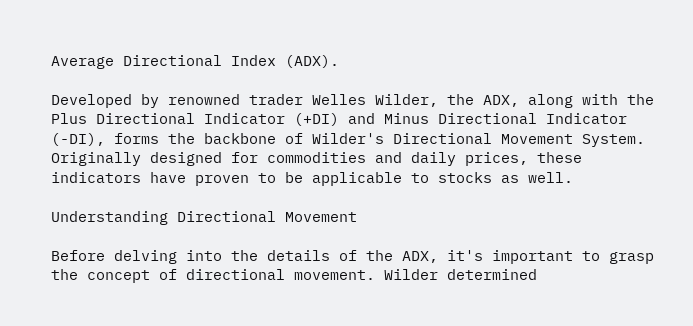Average Directional Index (ADX).

Developed by renowned trader Welles Wilder, the ADX, along with the Plus Directional Indicator (+DI) and Minus Directional Indicator (-DI), forms the backbone of Wilder's Directional Movement System. Originally designed for commodities and daily prices, these indicators have proven to be applicable to stocks as well.

Understanding Directional Movement

Before delving into the details of the ADX, it's important to grasp the concept of directional movement. Wilder determined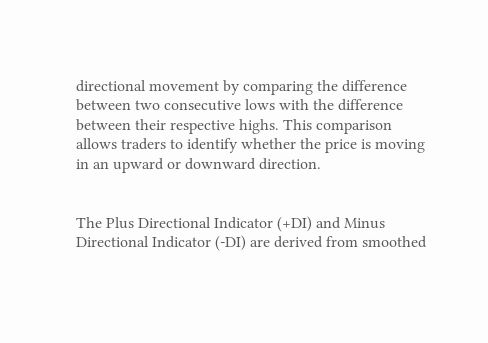directional movement by comparing the difference between two consecutive lows with the difference between their respective highs. This comparison allows traders to identify whether the price is moving in an upward or downward direction.


The Plus Directional Indicator (+DI) and Minus Directional Indicator (-DI) are derived from smoothed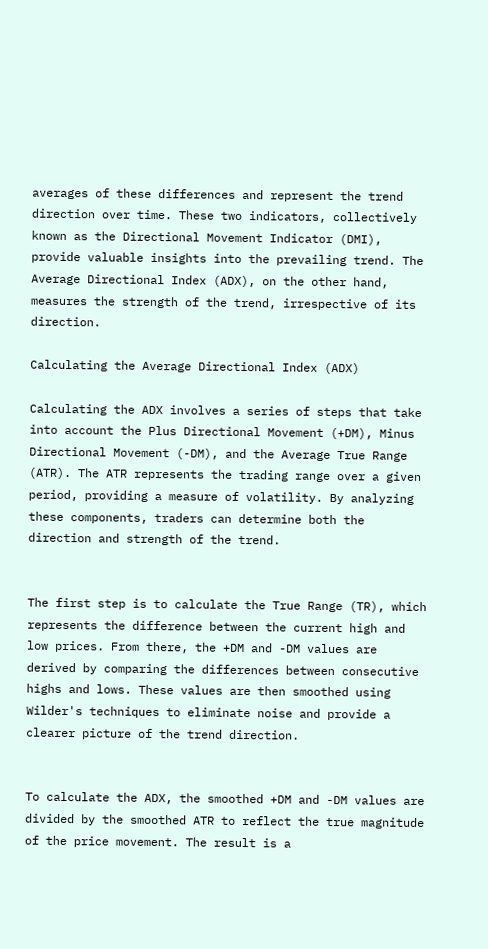averages of these differences and represent the trend direction over time. These two indicators, collectively known as the Directional Movement Indicator (DMI), provide valuable insights into the prevailing trend. The Average Directional Index (ADX), on the other hand, measures the strength of the trend, irrespective of its direction.

Calculating the Average Directional Index (ADX)

Calculating the ADX involves a series of steps that take into account the Plus Directional Movement (+DM), Minus Directional Movement (-DM), and the Average True Range (ATR). The ATR represents the trading range over a given period, providing a measure of volatility. By analyzing these components, traders can determine both the direction and strength of the trend.


The first step is to calculate the True Range (TR), which represents the difference between the current high and low prices. From there, the +DM and -DM values are derived by comparing the differences between consecutive highs and lows. These values are then smoothed using Wilder's techniques to eliminate noise and provide a clearer picture of the trend direction.


To calculate the ADX, the smoothed +DM and -DM values are divided by the smoothed ATR to reflect the true magnitude of the price movement. The result is a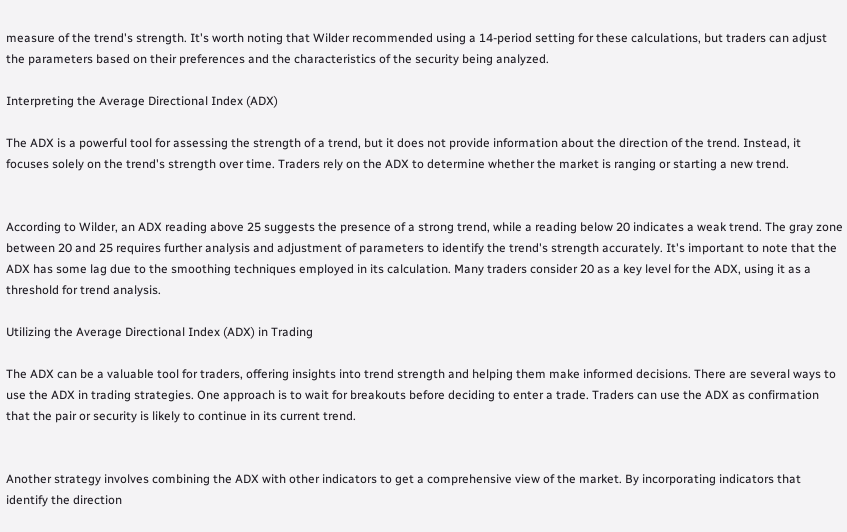measure of the trend's strength. It's worth noting that Wilder recommended using a 14-period setting for these calculations, but traders can adjust the parameters based on their preferences and the characteristics of the security being analyzed.

Interpreting the Average Directional Index (ADX)

The ADX is a powerful tool for assessing the strength of a trend, but it does not provide information about the direction of the trend. Instead, it focuses solely on the trend's strength over time. Traders rely on the ADX to determine whether the market is ranging or starting a new trend.


According to Wilder, an ADX reading above 25 suggests the presence of a strong trend, while a reading below 20 indicates a weak trend. The gray zone between 20 and 25 requires further analysis and adjustment of parameters to identify the trend's strength accurately. It's important to note that the ADX has some lag due to the smoothing techniques employed in its calculation. Many traders consider 20 as a key level for the ADX, using it as a threshold for trend analysis.

Utilizing the Average Directional Index (ADX) in Trading

The ADX can be a valuable tool for traders, offering insights into trend strength and helping them make informed decisions. There are several ways to use the ADX in trading strategies. One approach is to wait for breakouts before deciding to enter a trade. Traders can use the ADX as confirmation that the pair or security is likely to continue in its current trend.


Another strategy involves combining the ADX with other indicators to get a comprehensive view of the market. By incorporating indicators that identify the direction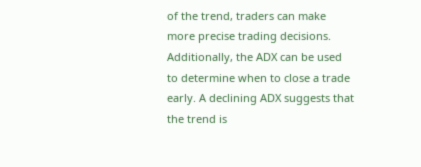of the trend, traders can make more precise trading decisions. Additionally, the ADX can be used to determine when to close a trade early. A declining ADX suggests that the trend is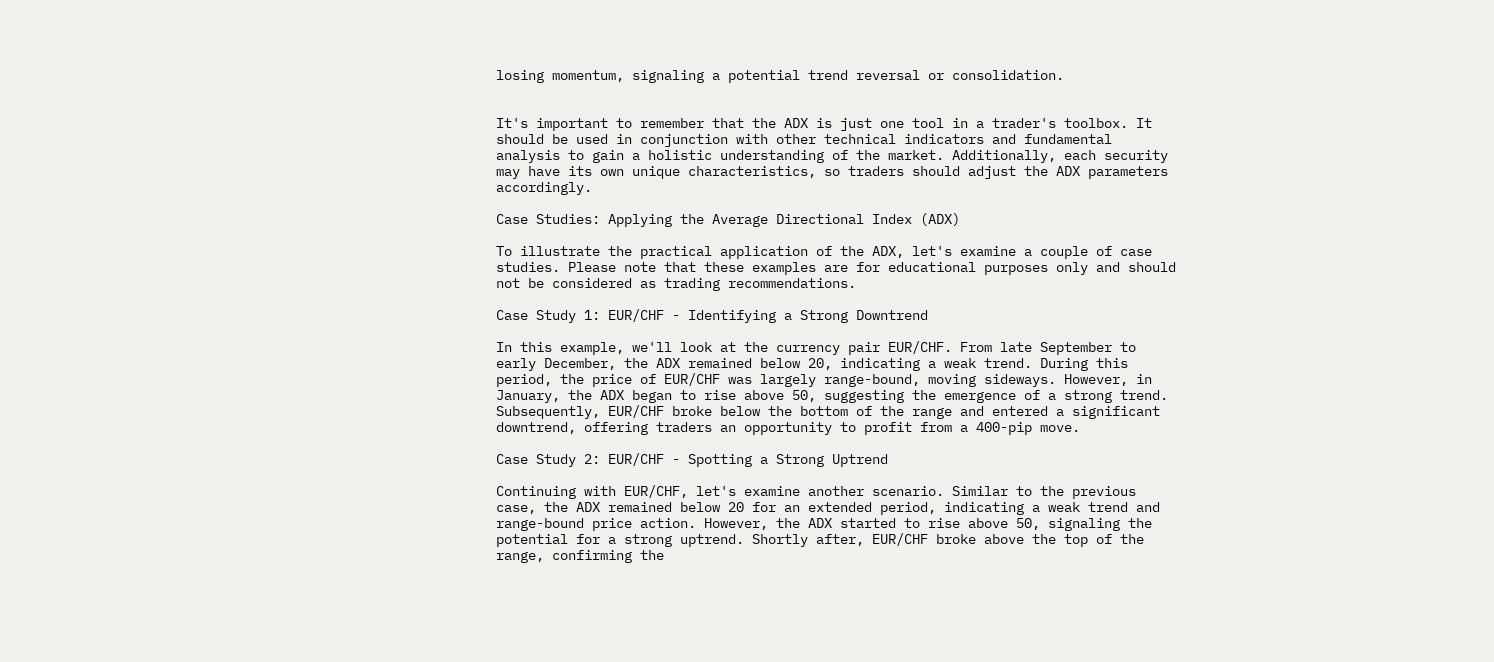losing momentum, signaling a potential trend reversal or consolidation.


It's important to remember that the ADX is just one tool in a trader's toolbox. It should be used in conjunction with other technical indicators and fundamental analysis to gain a holistic understanding of the market. Additionally, each security may have its own unique characteristics, so traders should adjust the ADX parameters accordingly.

Case Studies: Applying the Average Directional Index (ADX)

To illustrate the practical application of the ADX, let's examine a couple of case studies. Please note that these examples are for educational purposes only and should not be considered as trading recommendations.

Case Study 1: EUR/CHF - Identifying a Strong Downtrend

In this example, we'll look at the currency pair EUR/CHF. From late September to early December, the ADX remained below 20, indicating a weak trend. During this period, the price of EUR/CHF was largely range-bound, moving sideways. However, in January, the ADX began to rise above 50, suggesting the emergence of a strong trend. Subsequently, EUR/CHF broke below the bottom of the range and entered a significant downtrend, offering traders an opportunity to profit from a 400-pip move.

Case Study 2: EUR/CHF - Spotting a Strong Uptrend

Continuing with EUR/CHF, let's examine another scenario. Similar to the previous case, the ADX remained below 20 for an extended period, indicating a weak trend and range-bound price action. However, the ADX started to rise above 50, signaling the potential for a strong uptrend. Shortly after, EUR/CHF broke above the top of the range, confirming the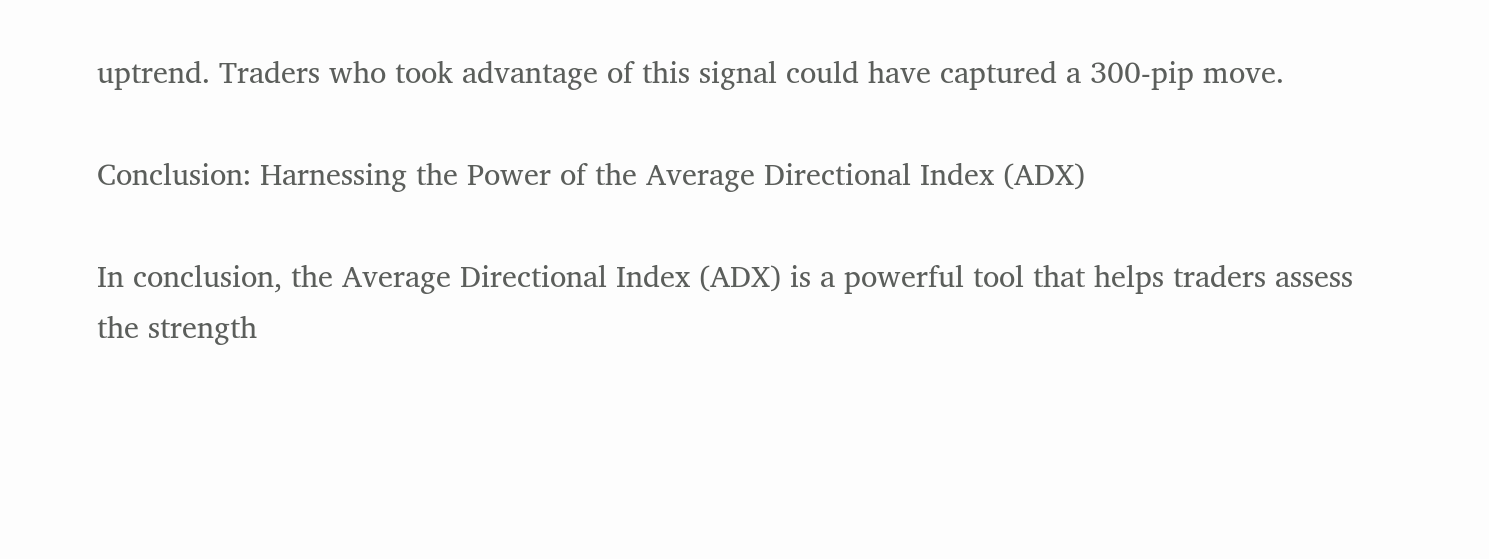uptrend. Traders who took advantage of this signal could have captured a 300-pip move.

Conclusion: Harnessing the Power of the Average Directional Index (ADX)

In conclusion, the Average Directional Index (ADX) is a powerful tool that helps traders assess the strength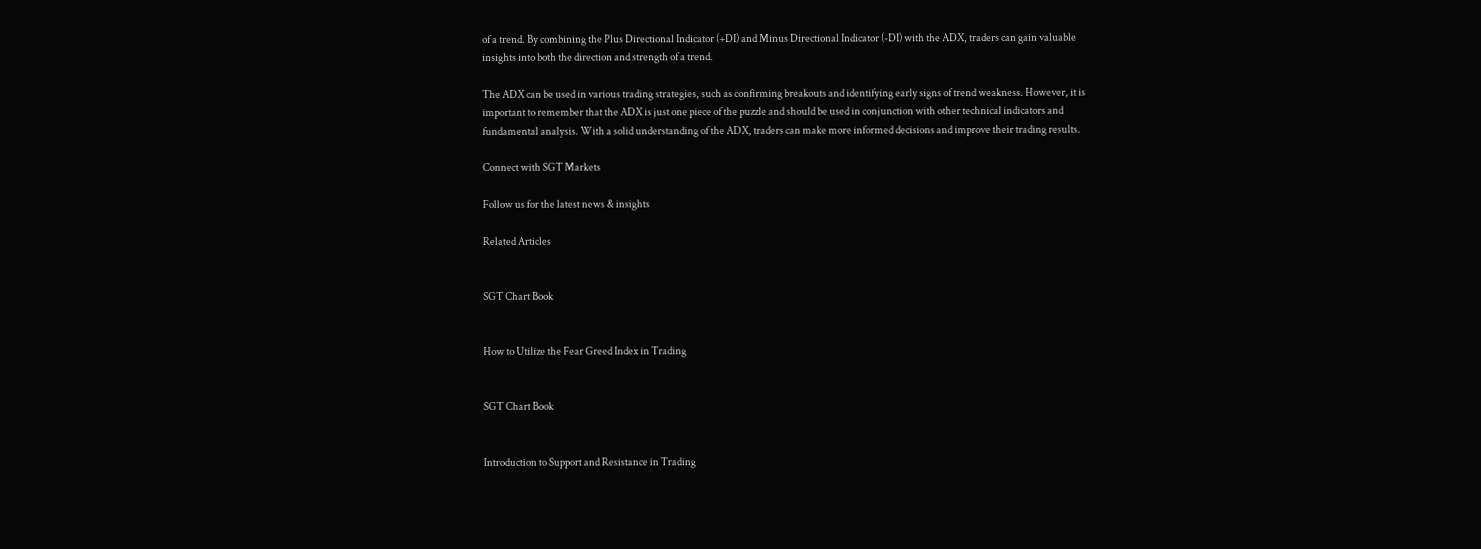of a trend. By combining the Plus Directional Indicator (+DI) and Minus Directional Indicator (-DI) with the ADX, traders can gain valuable insights into both the direction and strength of a trend.

The ADX can be used in various trading strategies, such as confirming breakouts and identifying early signs of trend weakness. However, it is important to remember that the ADX is just one piece of the puzzle and should be used in conjunction with other technical indicators and fundamental analysis. With a solid understanding of the ADX, traders can make more informed decisions and improve their trading results.

Connect with SGT Markets

Follow us for the latest news & insights

Related Articles


SGT Chart Book


How to Utilize the Fear Greed Index in Trading


SGT Chart Book


Introduction to Support and Resistance in Trading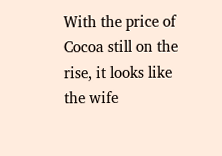With the price of Cocoa still on the rise, it looks like the wife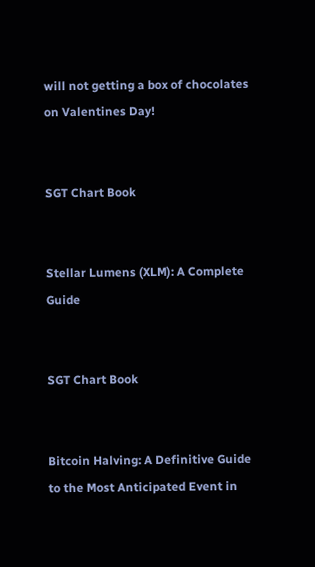will not getting a box of chocolates on Valentines Day!


SGT Chart Book


Stellar Lumens (XLM): A Complete Guide


SGT Chart Book


Bitcoin Halving: A Definitive Guide to the Most Anticipated Event in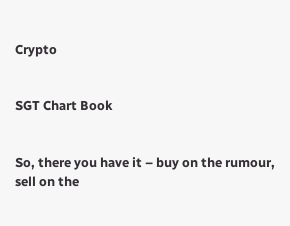Crypto


SGT Chart Book


So, there you have it – buy on the rumour, sell on the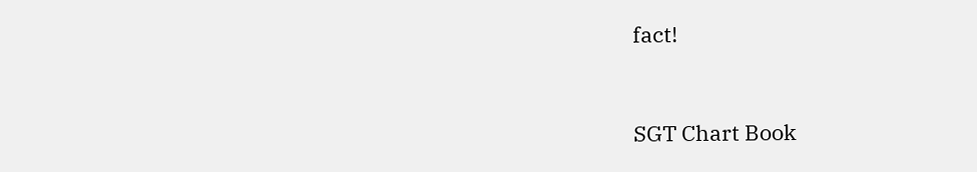fact!


SGT Chart Book